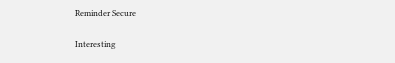Reminder Secure

Interesting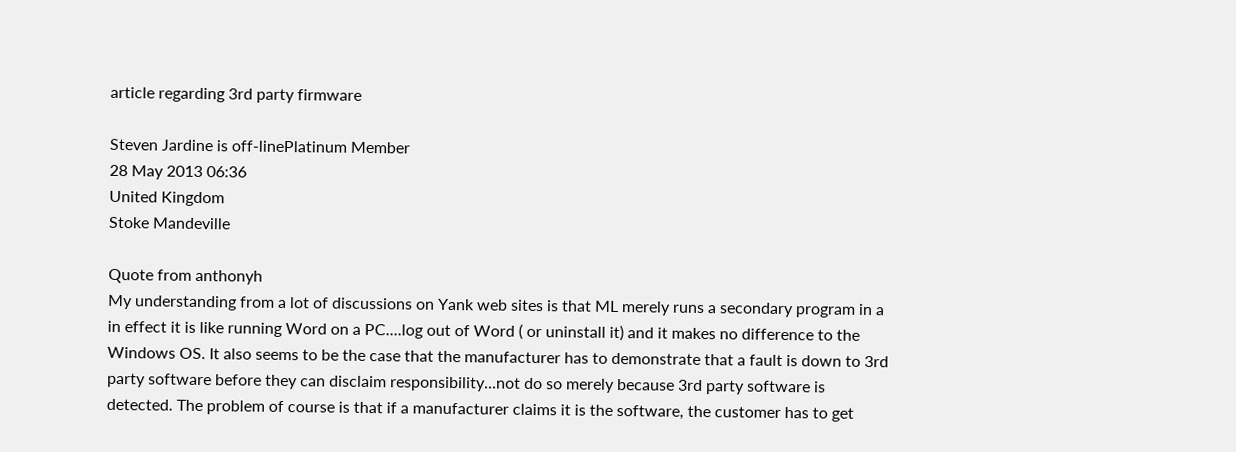article regarding 3rd party firmware

Steven Jardine is off-linePlatinum Member
28 May 2013 06:36
United Kingdom
Stoke Mandeville

Quote from anthonyh
My understanding from a lot of discussions on Yank web sites is that ML merely runs a secondary program in a in effect it is like running Word on a PC....log out of Word ( or uninstall it) and it makes no difference to the Windows OS. It also seems to be the case that the manufacturer has to demonstrate that a fault is down to 3rd party software before they can disclaim responsibility...not do so merely because 3rd party software is detected. The problem of course is that if a manufacturer claims it is the software, the customer has to get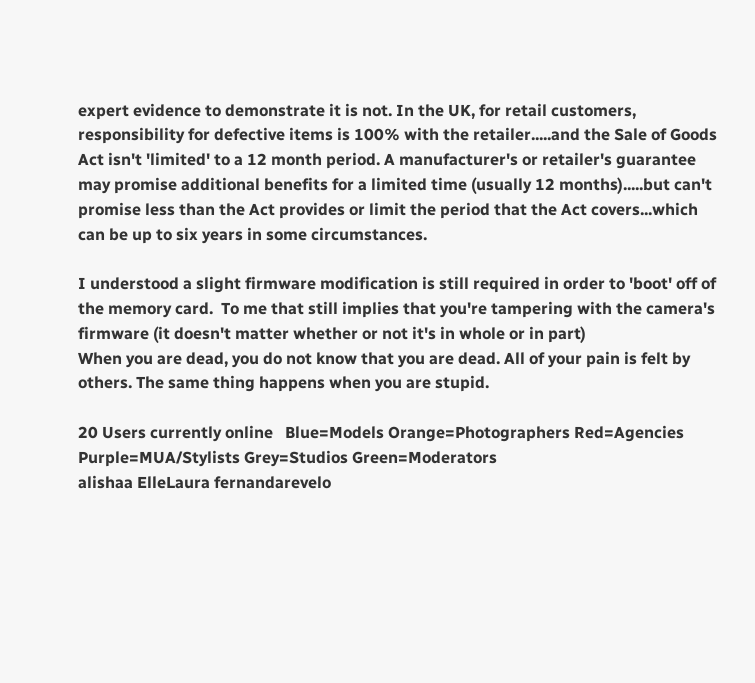expert evidence to demonstrate it is not. In the UK, for retail customers, responsibility for defective items is 100% with the retailer.....and the Sale of Goods Act isn't 'limited' to a 12 month period. A manufacturer's or retailer's guarantee may promise additional benefits for a limited time (usually 12 months).....but can't promise less than the Act provides or limit the period that the Act covers...which can be up to six years in some circumstances.

I understood a slight firmware modification is still required in order to 'boot' off of the memory card.  To me that still implies that you're tampering with the camera's firmware (it doesn't matter whether or not it's in whole or in part)
When you are dead, you do not know that you are dead. All of your pain is felt by others. The same thing happens when you are stupid.

20 Users currently online   Blue=Models Orange=Photographers Red=Agencies Purple=MUA/Stylists Grey=Studios Green=Moderators
alishaa ElleLaura fernandarevelo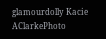glamourdolly Kacie
AClarkePhoto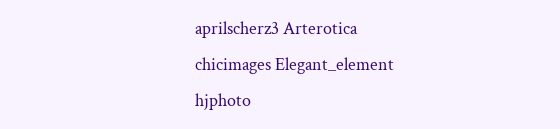aprilscherz3 Arterotica chicimages Elegant_element hjphoto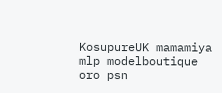KosupureUK mamamiya mlp modelboutique oro psn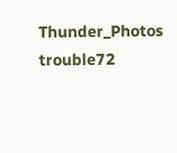Thunder_Photos trouble72